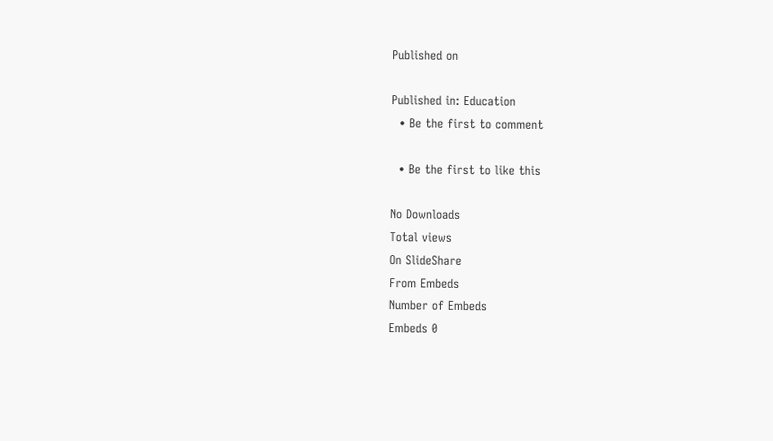Published on

Published in: Education
  • Be the first to comment

  • Be the first to like this

No Downloads
Total views
On SlideShare
From Embeds
Number of Embeds
Embeds 0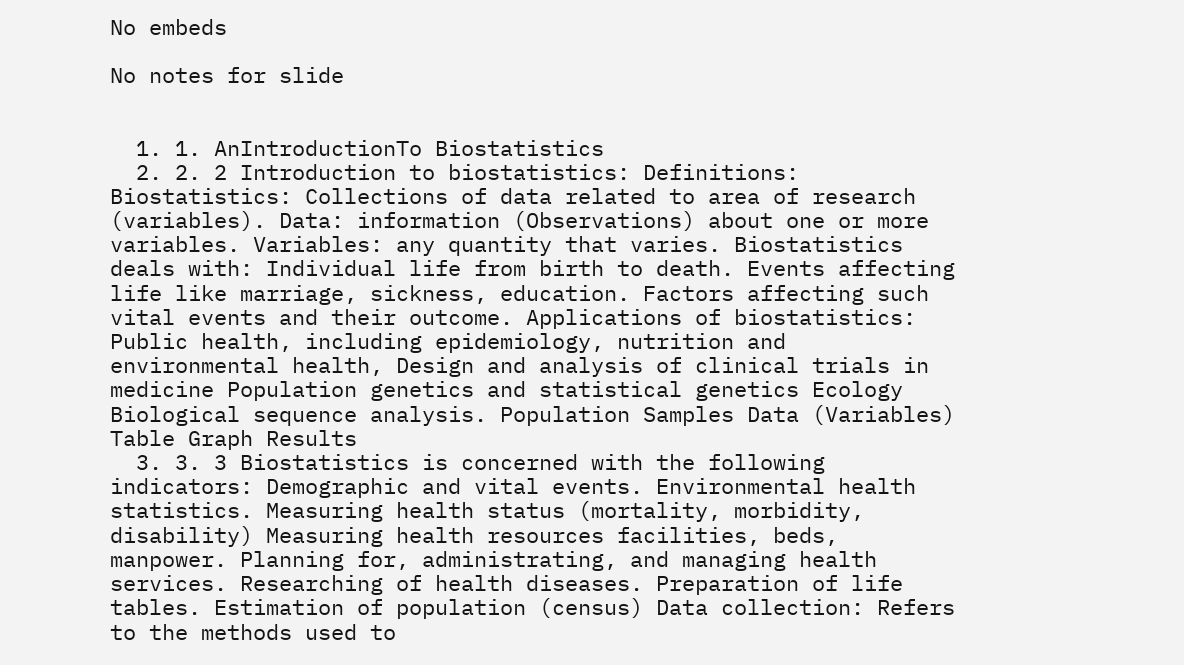No embeds

No notes for slide


  1. 1. AnIntroductionTo Biostatistics
  2. 2. 2 Introduction to biostatistics: Definitions: Biostatistics: Collections of data related to area of research (variables). Data: information (Observations) about one or more variables. Variables: any quantity that varies. Biostatistics deals with: Individual life from birth to death. Events affecting life like marriage, sickness, education. Factors affecting such vital events and their outcome. Applications of biostatistics: Public health, including epidemiology, nutrition and environmental health, Design and analysis of clinical trials in medicine Population genetics and statistical genetics Ecology Biological sequence analysis. Population Samples Data (Variables) Table Graph Results
  3. 3. 3 Biostatistics is concerned with the following indicators: Demographic and vital events. Environmental health statistics. Measuring health status (mortality, morbidity, disability) Measuring health resources facilities, beds, manpower. Planning for, administrating, and managing health services. Researching of health diseases. Preparation of life tables. Estimation of population (census) Data collection: Refers to the methods used to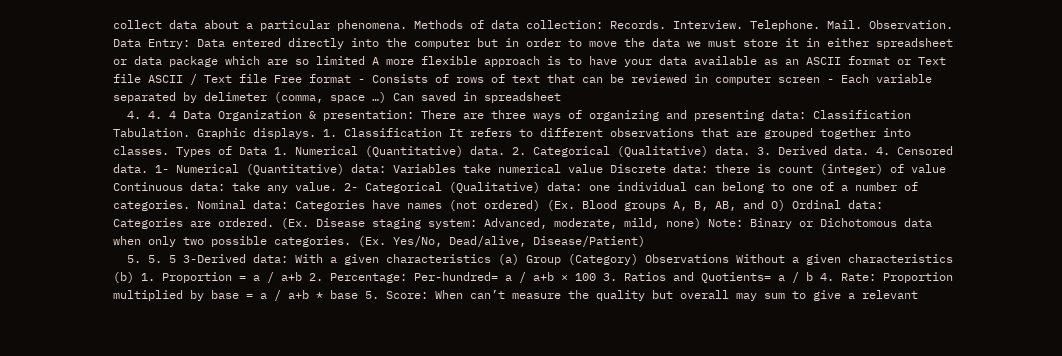collect data about a particular phenomena. Methods of data collection: Records. Interview. Telephone. Mail. Observation. Data Entry: Data entered directly into the computer but in order to move the data we must store it in either spreadsheet or data package which are so limited A more flexible approach is to have your data available as an ASCII format or Text file ASCII / Text file Free format - Consists of rows of text that can be reviewed in computer screen - Each variable separated by delimeter (comma, space …) Can saved in spreadsheet
  4. 4. 4 Data Organization & presentation: There are three ways of organizing and presenting data: Classification Tabulation. Graphic displays. 1. Classification It refers to different observations that are grouped together into classes. Types of Data 1. Numerical (Quantitative) data. 2. Categorical (Qualitative) data. 3. Derived data. 4. Censored data. 1- Numerical (Quantitative) data: Variables take numerical value Discrete data: there is count (integer) of value Continuous data: take any value. 2- Categorical (Qualitative) data: one individual can belong to one of a number of categories. Nominal data: Categories have names (not ordered) (Ex. Blood groups A, B, AB, and O) Ordinal data: Categories are ordered. (Ex. Disease staging system: Advanced, moderate, mild, none) Note: Binary or Dichotomous data when only two possible categories. (Ex. Yes/No, Dead/alive, Disease/Patient)
  5. 5. 5 3-Derived data: With a given characteristics (a) Group (Category) Observations Without a given characteristics (b) 1. Proportion = a / a+b 2. Percentage: Per-hundred= a / a+b × 100 3. Ratios and Quotients= a / b 4. Rate: Proportion multiplied by base = a / a+b * base 5. Score: When can’t measure the quality but overall may sum to give a relevant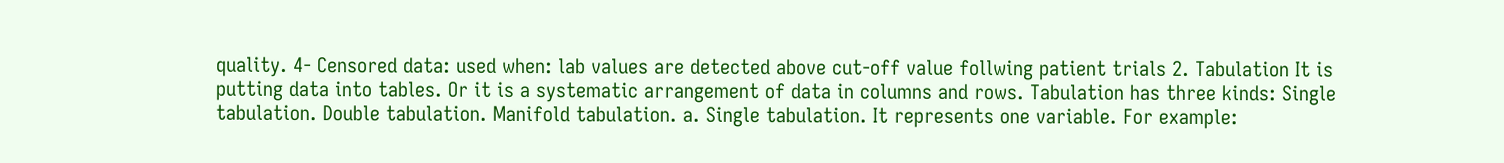quality. 4- Censored data: used when: lab values are detected above cut-off value follwing patient trials 2. Tabulation It is putting data into tables. Or it is a systematic arrangement of data in columns and rows. Tabulation has three kinds: Single tabulation. Double tabulation. Manifold tabulation. a. Single tabulation. It represents one variable. For example: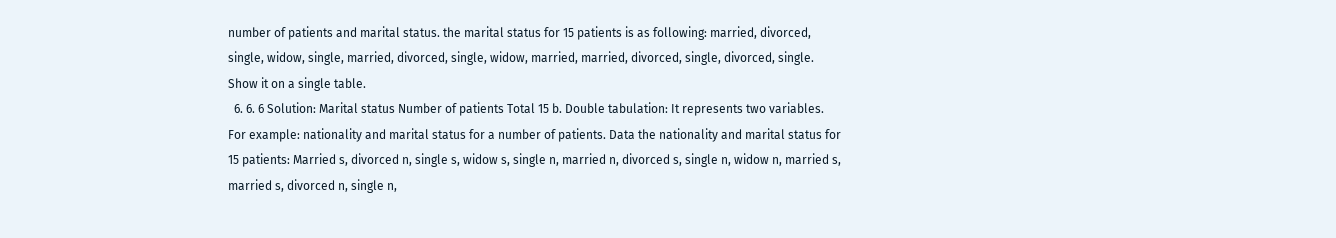number of patients and marital status. the marital status for 15 patients is as following: married, divorced, single, widow, single, married, divorced, single, widow, married, married, divorced, single, divorced, single. Show it on a single table.
  6. 6. 6 Solution: Marital status Number of patients Total 15 b. Double tabulation: It represents two variables. For example: nationality and marital status for a number of patients. Data the nationality and marital status for 15 patients: Married s, divorced n, single s, widow s, single n, married n, divorced s, single n, widow n, married s, married s, divorced n, single n,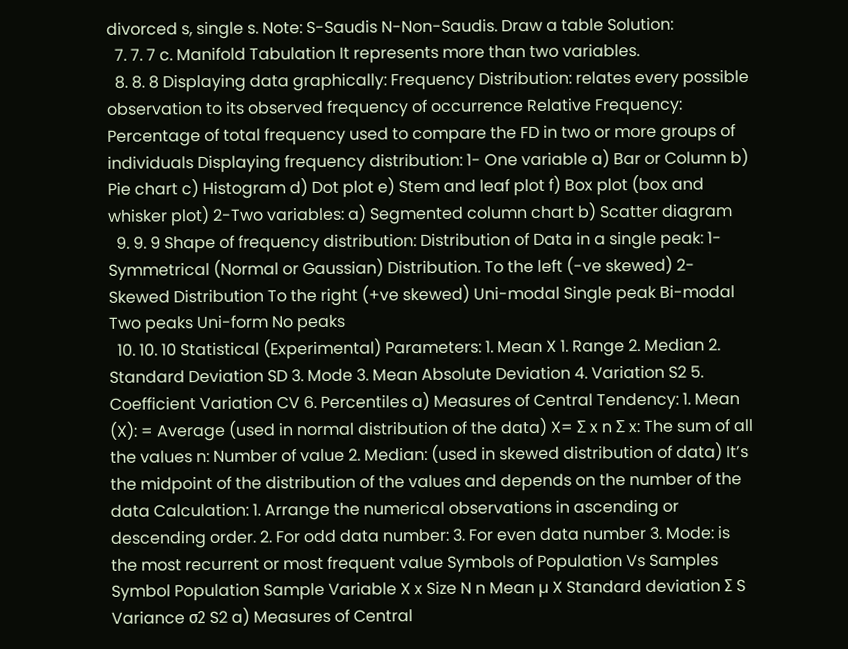divorced s, single s. Note: S-Saudis N-Non-Saudis. Draw a table Solution:
  7. 7. 7 c. Manifold Tabulation It represents more than two variables.
  8. 8. 8 Displaying data graphically: Frequency Distribution: relates every possible observation to its observed frequency of occurrence Relative Frequency: Percentage of total frequency used to compare the FD in two or more groups of individuals Displaying frequency distribution: 1- One variable a) Bar or Column b) Pie chart c) Histogram d) Dot plot e) Stem and leaf plot f) Box plot (box and whisker plot) 2-Two variables: a) Segmented column chart b) Scatter diagram
  9. 9. 9 Shape of frequency distribution: Distribution of Data in a single peak: 1- Symmetrical (Normal or Gaussian) Distribution. To the left (-ve skewed) 2- Skewed Distribution To the right (+ve skewed) Uni-modal Single peak Bi-modal Two peaks Uni-form No peaks
  10. 10. 10 Statistical (Experimental) Parameters: 1. Mean X 1. Range 2. Median 2. Standard Deviation SD 3. Mode 3. Mean Absolute Deviation 4. Variation S2 5. Coefficient Variation CV 6. Percentiles a) Measures of Central Tendency: 1. Mean (X): = Average (used in normal distribution of the data) X= Ʃ x n Ʃ x: The sum of all the values n: Number of value 2. Median: (used in skewed distribution of data) It’s the midpoint of the distribution of the values and depends on the number of the data Calculation: 1. Arrange the numerical observations in ascending or descending order. 2. For odd data number: 3. For even data number 3. Mode: is the most recurrent or most frequent value Symbols of Population Vs Samples Symbol Population Sample Variable X x Size N n Mean µ X Standard deviation Σ S Variance σ2 S2 a) Measures of Central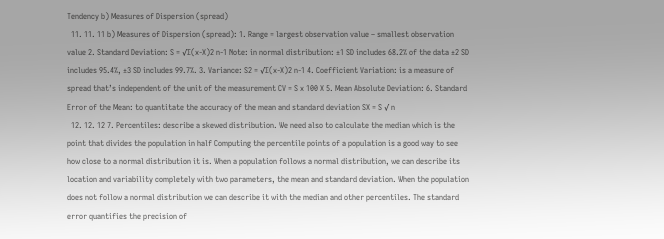Tendency b) Measures of Dispersion (spread)
  11. 11. 11 b) Measures of Dispersion (spread): 1. Range = largest observation value – smallest observation value 2. Standard Deviation: S = √Ʃ(x-X)2 n-1 Note: in normal distribution: ±1 SD includes 68.2% of the data ±2 SD includes 95.4%, ±3 SD includes 99.7%. 3. Variance: S2 = √Ʃ(x-X)2 n-1 4. Coefficient Variation: is a measure of spread that’s independent of the unit of the measurement CV = S x 100 X 5. Mean Absolute Deviation: 6. Standard Error of the Mean: to quantitate the accuracy of the mean and standard deviation SX = S √ n
  12. 12. 12 7. Percentiles: describe a skewed distribution. We need also to calculate the median which is the point that divides the population in half Computing the percentile points of a population is a good way to see how close to a normal distribution it is. When a population follows a normal distribution, we can describe its location and variability completely with two parameters, the mean and standard deviation. When the population does not follow a normal distribution we can describe it with the median and other percentiles. The standard error quantifies the precision of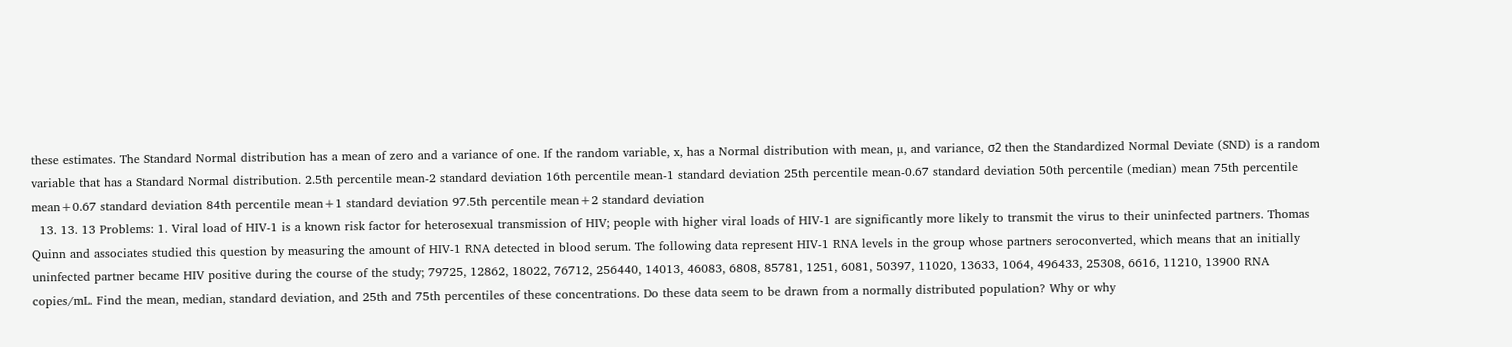these estimates. The Standard Normal distribution has a mean of zero and a variance of one. If the random variable, x, has a Normal distribution with mean, µ, and variance, σ2 then the Standardized Normal Deviate (SND) is a random variable that has a Standard Normal distribution. 2.5th percentile mean-2 standard deviation 16th percentile mean-1 standard deviation 25th percentile mean-0.67 standard deviation 50th percentile (median) mean 75th percentile mean+0.67 standard deviation 84th percentile mean+1 standard deviation 97.5th percentile mean+2 standard deviation
  13. 13. 13 Problems: 1. Viral load of HIV-1 is a known risk factor for heterosexual transmission of HIV; people with higher viral loads of HIV-1 are significantly more likely to transmit the virus to their uninfected partners. Thomas Quinn and associates studied this question by measuring the amount of HIV-1 RNA detected in blood serum. The following data represent HIV-1 RNA levels in the group whose partners seroconverted, which means that an initially uninfected partner became HIV positive during the course of the study; 79725, 12862, 18022, 76712, 256440, 14013, 46083, 6808, 85781, 1251, 6081, 50397, 11020, 13633, 1064, 496433, 25308, 6616, 11210, 13900 RNA copies/mL. Find the mean, median, standard deviation, and 25th and 75th percentiles of these concentrations. Do these data seem to be drawn from a normally distributed population? Why or why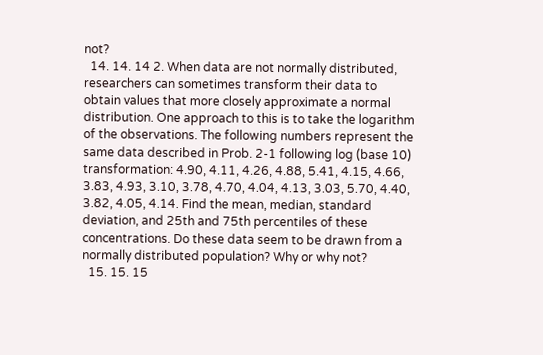not?
  14. 14. 14 2. When data are not normally distributed, researchers can sometimes transform their data to obtain values that more closely approximate a normal distribution. One approach to this is to take the logarithm of the observations. The following numbers represent the same data described in Prob. 2-1 following log (base 10) transformation: 4.90, 4.11, 4.26, 4.88, 5.41, 4.15, 4.66, 3.83, 4.93, 3.10, 3.78, 4.70, 4.04, 4.13, 3.03, 5.70, 4.40, 3.82, 4.05, 4.14. Find the mean, median, standard deviation, and 25th and 75th percentiles of these concentrations. Do these data seem to be drawn from a normally distributed population? Why or why not?
  15. 15. 15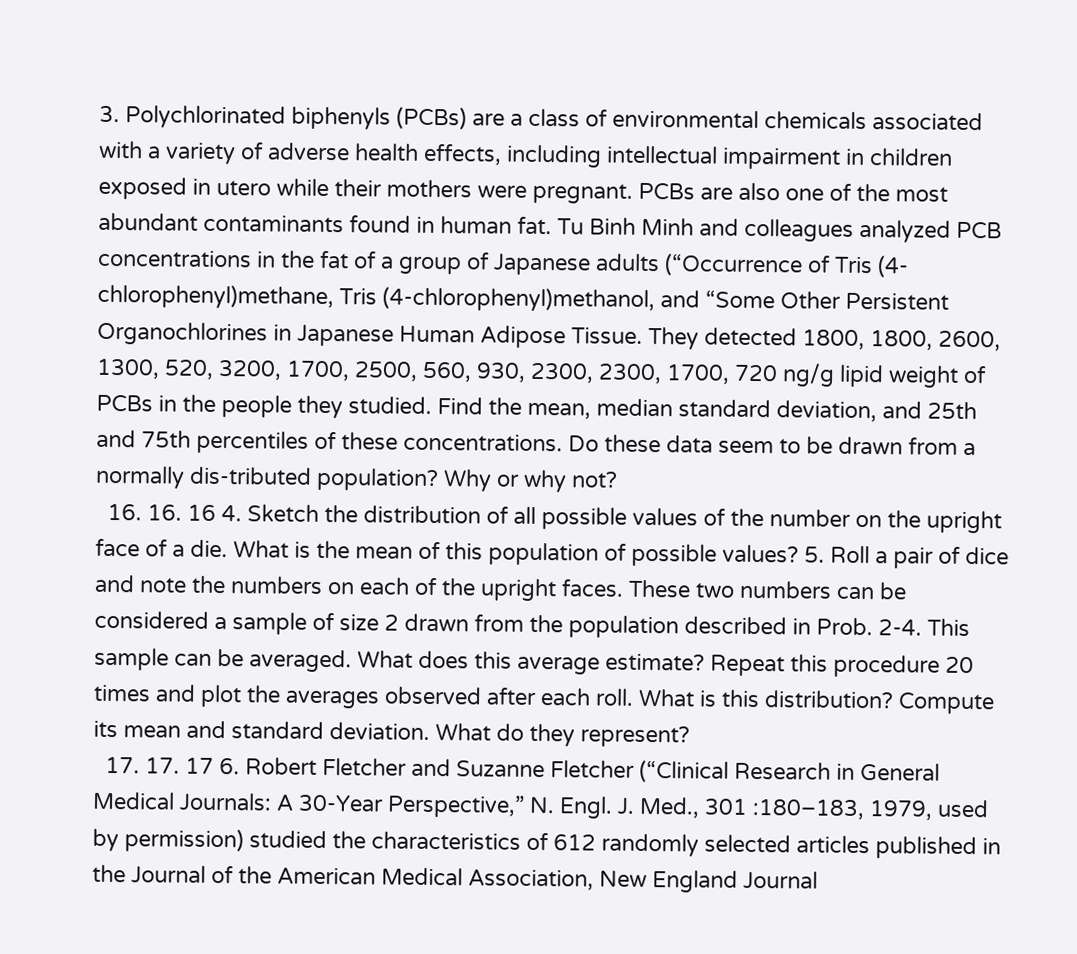3. Polychlorinated biphenyls (PCBs) are a class of environmental chemicals associated with a variety of adverse health effects, including intellectual impairment in children exposed in utero while their mothers were pregnant. PCBs are also one of the most abundant contaminants found in human fat. Tu Binh Minh and colleagues analyzed PCB concentrations in the fat of a group of Japanese adults (“Occurrence of Tris (4-chlorophenyl)methane, Tris (4-chlorophenyl)methanol, and “Some Other Persistent Organochlorines in Japanese Human Adipose Tissue. They detected 1800, 1800, 2600, 1300, 520, 3200, 1700, 2500, 560, 930, 2300, 2300, 1700, 720 ng/g lipid weight of PCBs in the people they studied. Find the mean, median standard deviation, and 25th and 75th percentiles of these concentrations. Do these data seem to be drawn from a normally dis-tributed population? Why or why not?
  16. 16. 16 4. Sketch the distribution of all possible values of the number on the upright face of a die. What is the mean of this population of possible values? 5. Roll a pair of dice and note the numbers on each of the upright faces. These two numbers can be considered a sample of size 2 drawn from the population described in Prob. 2-4. This sample can be averaged. What does this average estimate? Repeat this procedure 20 times and plot the averages observed after each roll. What is this distribution? Compute its mean and standard deviation. What do they represent?
  17. 17. 17 6. Robert Fletcher and Suzanne Fletcher (“Clinical Research in General Medical Journals: A 30-Year Perspective,” N. Engl. J. Med., 301 :180–183, 1979, used by permission) studied the characteristics of 612 randomly selected articles published in the Journal of the American Medical Association, New England Journal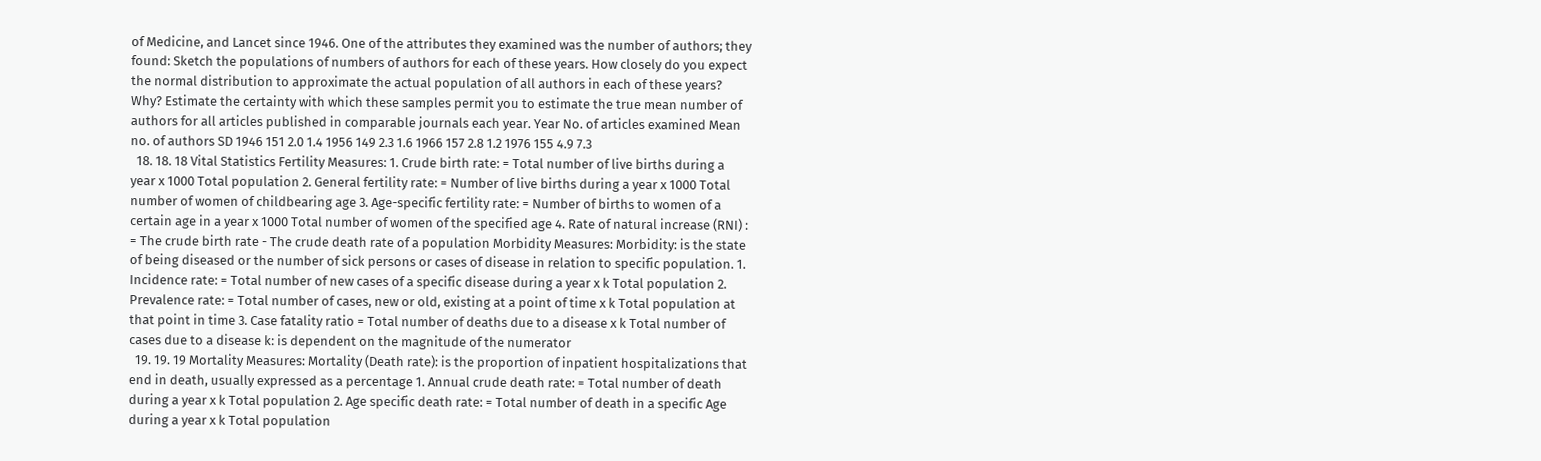of Medicine, and Lancet since 1946. One of the attributes they examined was the number of authors; they found: Sketch the populations of numbers of authors for each of these years. How closely do you expect the normal distribution to approximate the actual population of all authors in each of these years? Why? Estimate the certainty with which these samples permit you to estimate the true mean number of authors for all articles published in comparable journals each year. Year No. of articles examined Mean no. of authors SD 1946 151 2.0 1.4 1956 149 2.3 1.6 1966 157 2.8 1.2 1976 155 4.9 7.3
  18. 18. 18 Vital Statistics Fertility Measures: 1. Crude birth rate: = Total number of live births during a year x 1000 Total population 2. General fertility rate: = Number of live births during a year x 1000 Total number of women of childbearing age 3. Age-specific fertility rate: = Number of births to women of a certain age in a year x 1000 Total number of women of the specified age 4. Rate of natural increase (RNI) : = The crude birth rate - The crude death rate of a population Morbidity Measures: Morbidity: is the state of being diseased or the number of sick persons or cases of disease in relation to specific population. 1. Incidence rate: = Total number of new cases of a specific disease during a year x k Total population 2. Prevalence rate: = Total number of cases, new or old, existing at a point of time x k Total population at that point in time 3. Case fatality ratio = Total number of deaths due to a disease x k Total number of cases due to a disease k: is dependent on the magnitude of the numerator
  19. 19. 19 Mortality Measures: Mortality (Death rate): is the proportion of inpatient hospitalizations that end in death, usually expressed as a percentage 1. Annual crude death rate: = Total number of death during a year x k Total population 2. Age specific death rate: = Total number of death in a specific Age during a year x k Total population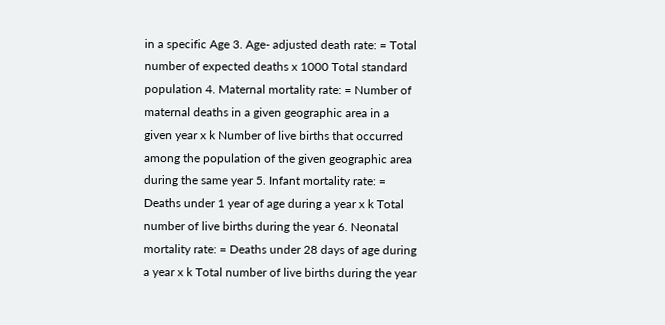in a specific Age 3. Age- adjusted death rate: = Total number of expected deaths x 1000 Total standard population 4. Maternal mortality rate: = Number of maternal deaths in a given geographic area in a given year x k Number of live births that occurred among the population of the given geographic area during the same year 5. Infant mortality rate: = Deaths under 1 year of age during a year x k Total number of live births during the year 6. Neonatal mortality rate: = Deaths under 28 days of age during a year x k Total number of live births during the year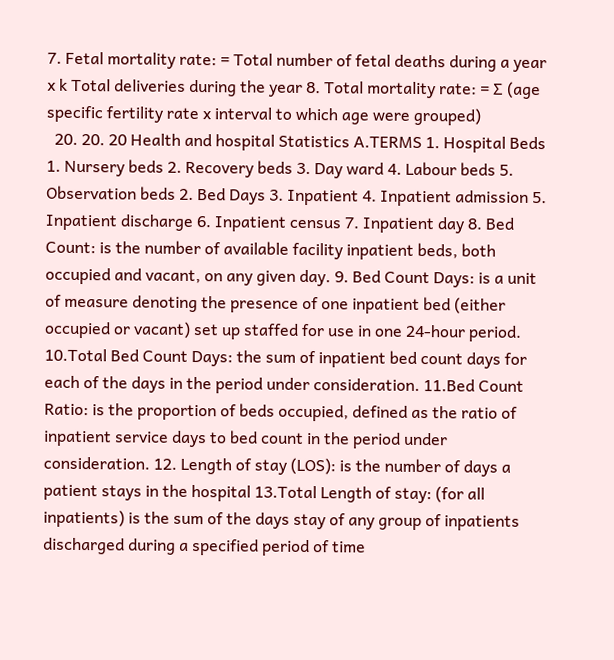7. Fetal mortality rate: = Total number of fetal deaths during a year x k Total deliveries during the year 8. Total mortality rate: = Ʃ (age specific fertility rate x interval to which age were grouped)
  20. 20. 20 Health and hospital Statistics A.TERMS 1. Hospital Beds 1. Nursery beds 2. Recovery beds 3. Day ward 4. Labour beds 5. Observation beds 2. Bed Days 3. Inpatient 4. Inpatient admission 5. Inpatient discharge 6. Inpatient census 7. Inpatient day 8. Bed Count: is the number of available facility inpatient beds, both occupied and vacant, on any given day. 9. Bed Count Days: is a unit of measure denoting the presence of one inpatient bed (either occupied or vacant) set up staffed for use in one 24-hour period. 10.Total Bed Count Days: the sum of inpatient bed count days for each of the days in the period under consideration. 11.Bed Count Ratio: is the proportion of beds occupied, defined as the ratio of inpatient service days to bed count in the period under consideration. 12. Length of stay (LOS): is the number of days a patient stays in the hospital 13.Total Length of stay: (for all inpatients) is the sum of the days stay of any group of inpatients discharged during a specified period of time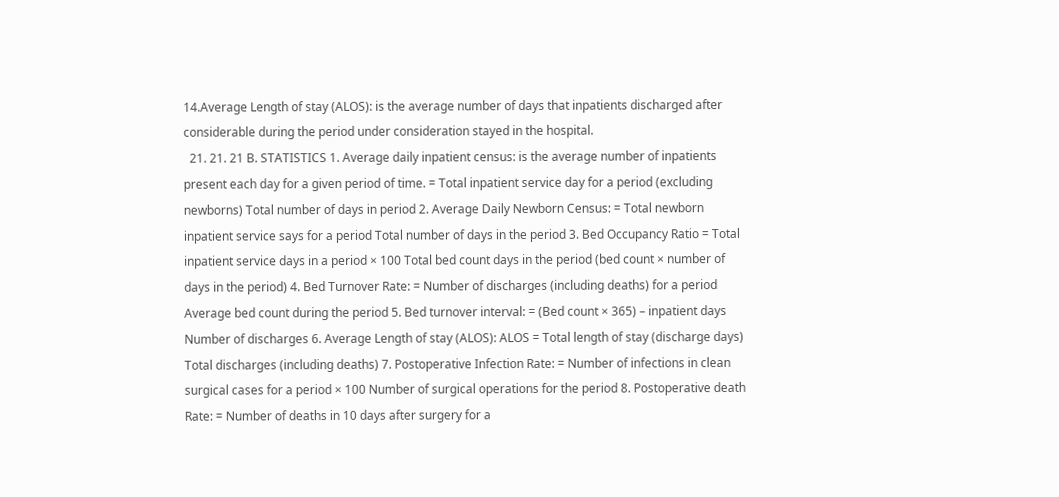14.Average Length of stay (ALOS): is the average number of days that inpatients discharged after considerable during the period under consideration stayed in the hospital.
  21. 21. 21 B. STATISTICS 1. Average daily inpatient census: is the average number of inpatients present each day for a given period of time. = Total inpatient service day for a period (excluding newborns) Total number of days in period 2. Average Daily Newborn Census: = Total newborn inpatient service says for a period Total number of days in the period 3. Bed Occupancy Ratio = Total inpatient service days in a period × 100 Total bed count days in the period (bed count × number of days in the period) 4. Bed Turnover Rate: = Number of discharges (including deaths) for a period Average bed count during the period 5. Bed turnover interval: = (Bed count × 365) – inpatient days Number of discharges 6. Average Length of stay (ALOS): ALOS = Total length of stay (discharge days) Total discharges (including deaths) 7. Postoperative Infection Rate: = Number of infections in clean surgical cases for a period × 100 Number of surgical operations for the period 8. Postoperative death Rate: = Number of deaths in 10 days after surgery for a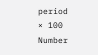period × 100 Number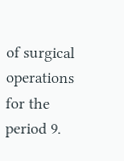of surgical operations for the period 9.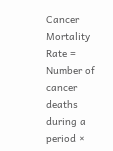Cancer Mortality Rate = Number of cancer deaths during a period ×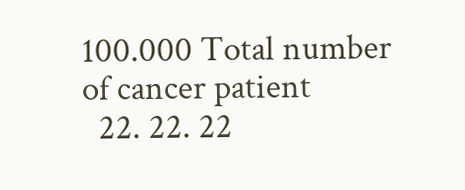100.000 Total number of cancer patient
  22. 22. 22